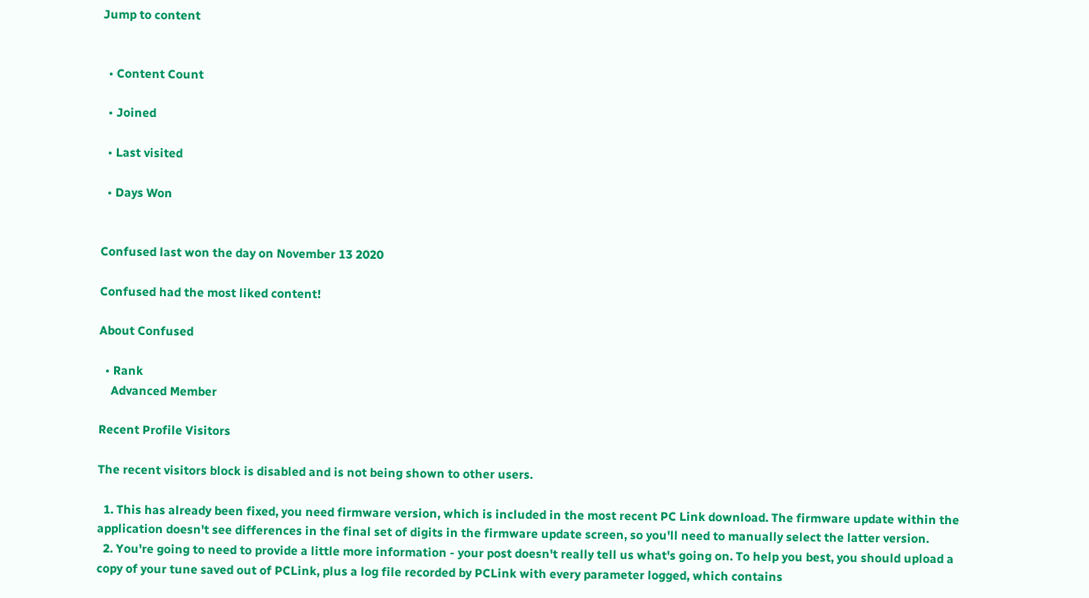Jump to content


  • Content Count

  • Joined

  • Last visited

  • Days Won


Confused last won the day on November 13 2020

Confused had the most liked content!

About Confused

  • Rank
    Advanced Member

Recent Profile Visitors

The recent visitors block is disabled and is not being shown to other users.

  1. This has already been fixed, you need firmware version, which is included in the most recent PC Link download. The firmware update within the application doesn't see differences in the final set of digits in the firmware update screen, so you'll need to manually select the latter version.
  2. You're going to need to provide a little more information - your post doesn't really tell us what's going on. To help you best, you should upload a copy of your tune saved out of PCLink, plus a log file recorded by PCLink with every parameter logged, which contains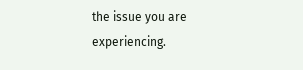the issue you are experiencing.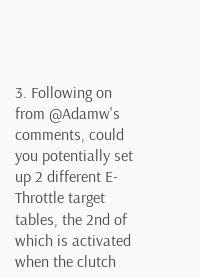3. Following on from @Adamw's comments, could you potentially set up 2 different E-Throttle target tables, the 2nd of which is activated when the clutch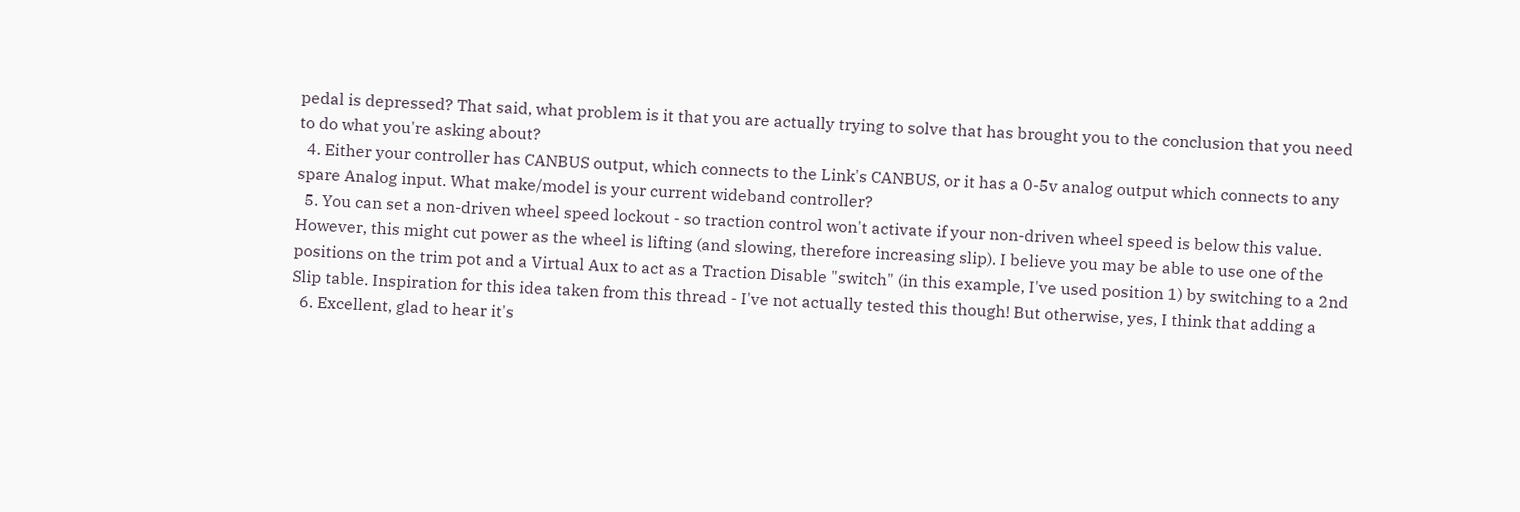pedal is depressed? That said, what problem is it that you are actually trying to solve that has brought you to the conclusion that you need to do what you're asking about?
  4. Either your controller has CANBUS output, which connects to the Link's CANBUS, or it has a 0-5v analog output which connects to any spare Analog input. What make/model is your current wideband controller?
  5. You can set a non-driven wheel speed lockout - so traction control won't activate if your non-driven wheel speed is below this value. However, this might cut power as the wheel is lifting (and slowing, therefore increasing slip). I believe you may be able to use one of the positions on the trim pot and a Virtual Aux to act as a Traction Disable "switch" (in this example, I've used position 1) by switching to a 2nd Slip table. Inspiration for this idea taken from this thread - I've not actually tested this though! But otherwise, yes, I think that adding a
  6. Excellent, glad to hear it's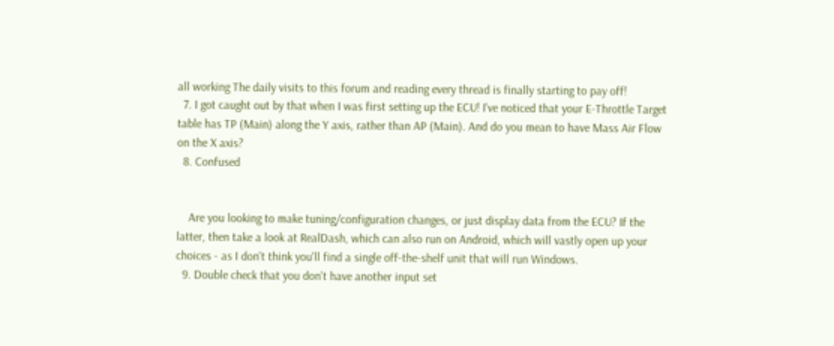all working The daily visits to this forum and reading every thread is finally starting to pay off!
  7. I got caught out by that when I was first setting up the ECU! I've noticed that your E-Throttle Target table has TP (Main) along the Y axis, rather than AP (Main). And do you mean to have Mass Air Flow on the X axis?
  8. Confused


    Are you looking to make tuning/configuration changes, or just display data from the ECU? If the latter, then take a look at RealDash, which can also run on Android, which will vastly open up your choices - as I don't think you'll find a single off-the-shelf unit that will run Windows.
  9. Double check that you don't have another input set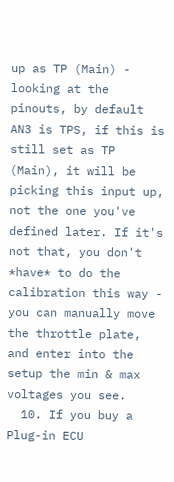up as TP (Main) - looking at the pinouts, by default AN3 is TPS, if this is still set as TP (Main), it will be picking this input up, not the one you've defined later. If it's not that, you don't *have* to do the calibration this way - you can manually move the throttle plate, and enter into the setup the min & max voltages you see.
  10. If you buy a Plug-in ECU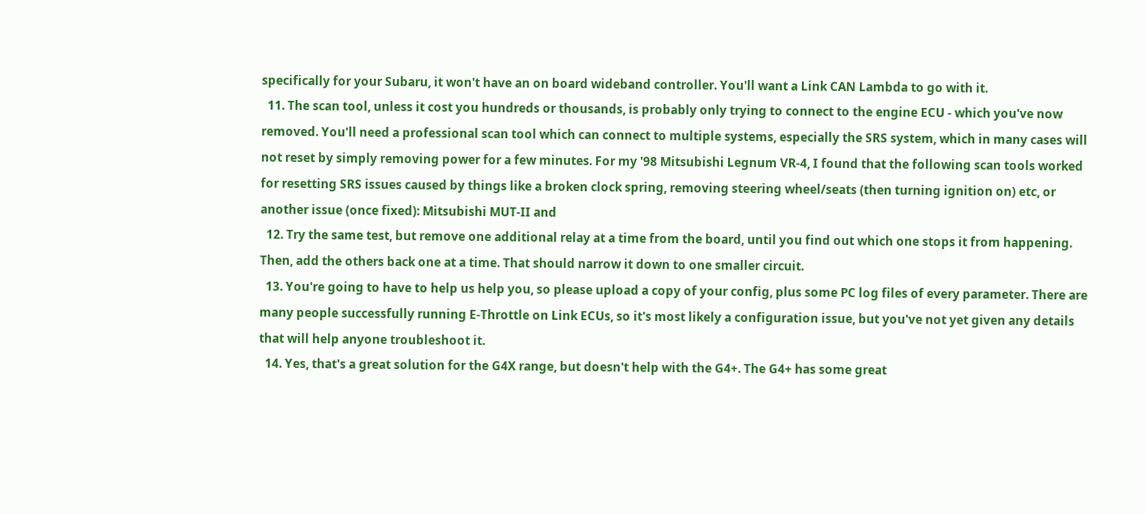specifically for your Subaru, it won't have an on board wideband controller. You'll want a Link CAN Lambda to go with it.
  11. The scan tool, unless it cost you hundreds or thousands, is probably only trying to connect to the engine ECU - which you've now removed. You'll need a professional scan tool which can connect to multiple systems, especially the SRS system, which in many cases will not reset by simply removing power for a few minutes. For my '98 Mitsubishi Legnum VR-4, I found that the following scan tools worked for resetting SRS issues caused by things like a broken clock spring, removing steering wheel/seats (then turning ignition on) etc, or another issue (once fixed): Mitsubishi MUT-II and
  12. Try the same test, but remove one additional relay at a time from the board, until you find out which one stops it from happening. Then, add the others back one at a time. That should narrow it down to one smaller circuit.
  13. You're going to have to help us help you, so please upload a copy of your config, plus some PC log files of every parameter. There are many people successfully running E-Throttle on Link ECUs, so it's most likely a configuration issue, but you've not yet given any details that will help anyone troubleshoot it.
  14. Yes, that's a great solution for the G4X range, but doesn't help with the G4+. The G4+ has some great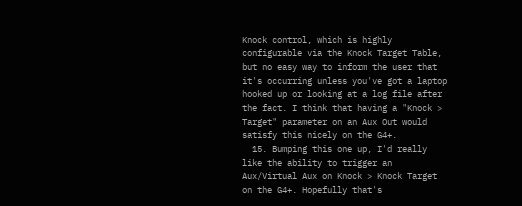Knock control, which is highly configurable via the Knock Target Table, but no easy way to inform the user that it's occurring unless you've got a laptop hooked up or looking at a log file after the fact. I think that having a "Knock > Target" parameter on an Aux Out would satisfy this nicely on the G4+.
  15. Bumping this one up, I'd really like the ability to trigger an Aux/Virtual Aux on Knock > Knock Target on the G4+. Hopefully that's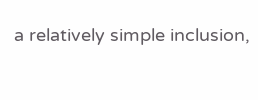a relatively simple inclusion,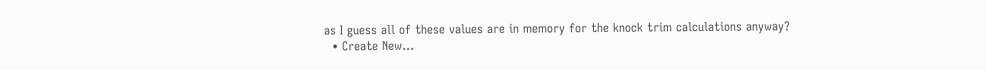as I guess all of these values are in memory for the knock trim calculations anyway?
  • Create New...